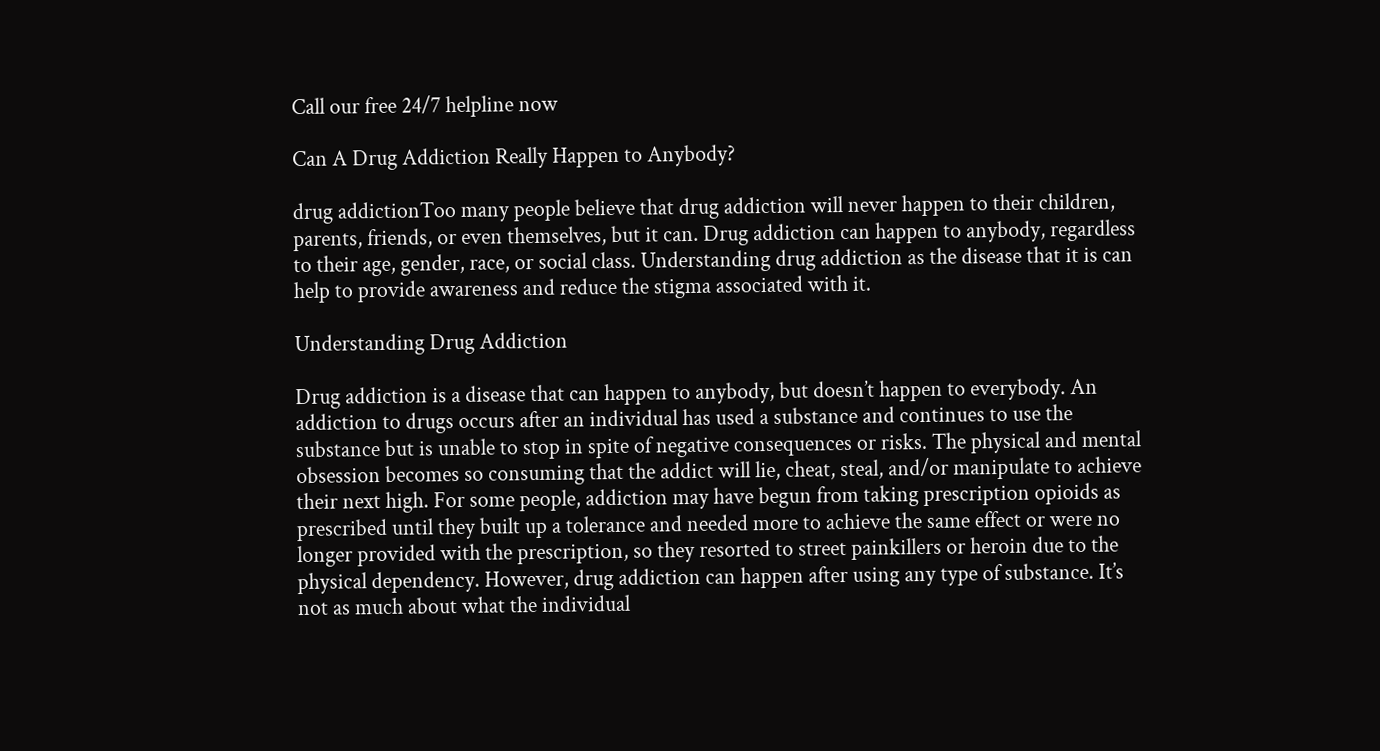Call our free 24/7 helpline now

Can A Drug Addiction Really Happen to Anybody?

drug addictionToo many people believe that drug addiction will never happen to their children, parents, friends, or even themselves, but it can. Drug addiction can happen to anybody, regardless to their age, gender, race, or social class. Understanding drug addiction as the disease that it is can help to provide awareness and reduce the stigma associated with it.

Understanding Drug Addiction

Drug addiction is a disease that can happen to anybody, but doesn’t happen to everybody. An addiction to drugs occurs after an individual has used a substance and continues to use the substance but is unable to stop in spite of negative consequences or risks. The physical and mental obsession becomes so consuming that the addict will lie, cheat, steal, and/or manipulate to achieve their next high. For some people, addiction may have begun from taking prescription opioids as prescribed until they built up a tolerance and needed more to achieve the same effect or were no longer provided with the prescription, so they resorted to street painkillers or heroin due to the physical dependency. However, drug addiction can happen after using any type of substance. It’s not as much about what the individual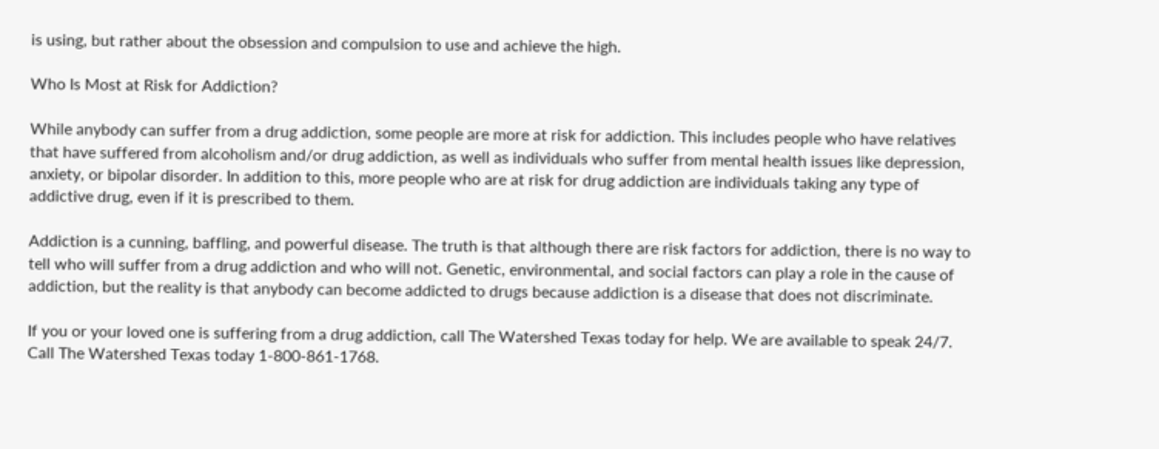is using, but rather about the obsession and compulsion to use and achieve the high.

Who Is Most at Risk for Addiction?

While anybody can suffer from a drug addiction, some people are more at risk for addiction. This includes people who have relatives that have suffered from alcoholism and/or drug addiction, as well as individuals who suffer from mental health issues like depression, anxiety, or bipolar disorder. In addition to this, more people who are at risk for drug addiction are individuals taking any type of addictive drug, even if it is prescribed to them.

Addiction is a cunning, baffling, and powerful disease. The truth is that although there are risk factors for addiction, there is no way to tell who will suffer from a drug addiction and who will not. Genetic, environmental, and social factors can play a role in the cause of addiction, but the reality is that anybody can become addicted to drugs because addiction is a disease that does not discriminate.

If you or your loved one is suffering from a drug addiction, call The Watershed Texas today for help. We are available to speak 24/7. Call The Watershed Texas today 1-800-861-1768.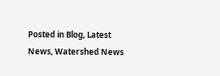Posted in Blog, Latest News, Watershed News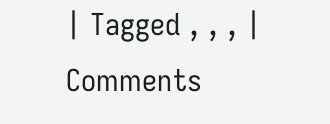| Tagged , , , | Comments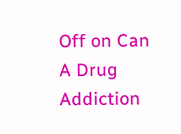Off on Can A Drug Addiction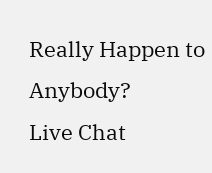Really Happen to Anybody?
Live Chat